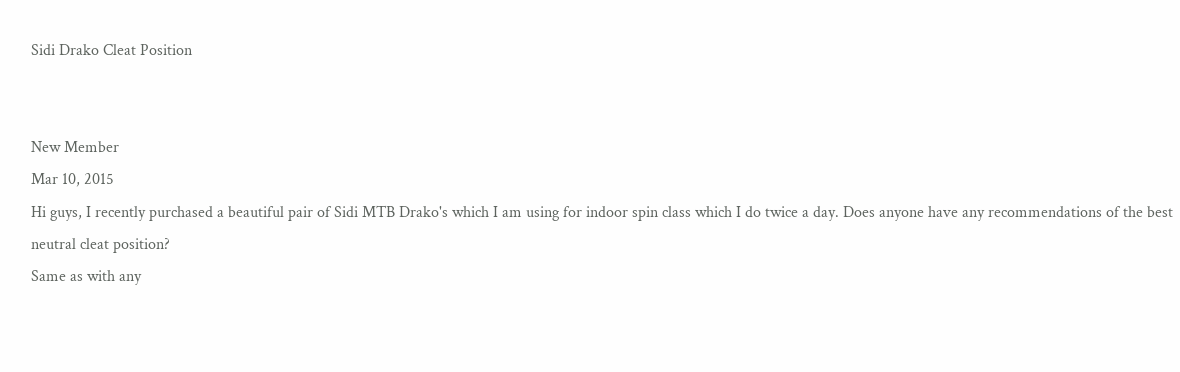Sidi Drako Cleat Position


New Member
Mar 10, 2015
Hi guys, I recently purchased a beautiful pair of Sidi MTB Drako's which I am using for indoor spin class which I do twice a day. Does anyone have any recommendations of the best neutral cleat position?
Same as with any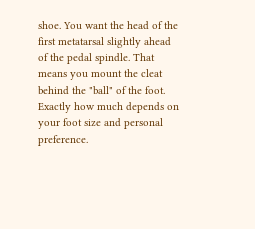shoe. You want the head of the first metatarsal slightly ahead of the pedal spindle. That means you mount the cleat behind the "ball" of the foot. Exactly how much depends on your foot size and personal preference.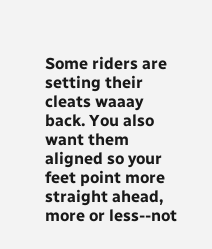Some riders are setting their cleats waaay back. You also want them aligned so your feet point more straight ahead, more or less--not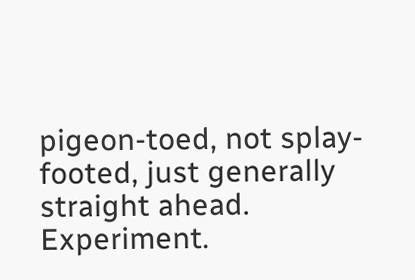pigeon-toed, not splay-footed, just generally straight ahead. Experiment.